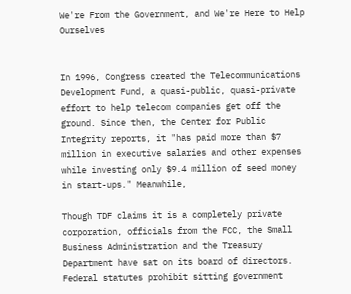We're From the Government, and We're Here to Help Ourselves


In 1996, Congress created the Telecommunications Development Fund, a quasi-public, quasi-private effort to help telecom companies get off the ground. Since then, the Center for Public Integrity reports, it "has paid more than $7 million in executive salaries and other expenses while investing only $9.4 million of seed money in start-ups." Meanwhile,

Though TDF claims it is a completely private corporation, officials from the FCC, the Small Business Administration and the Treasury Department have sat on its board of directors. Federal statutes prohibit sitting government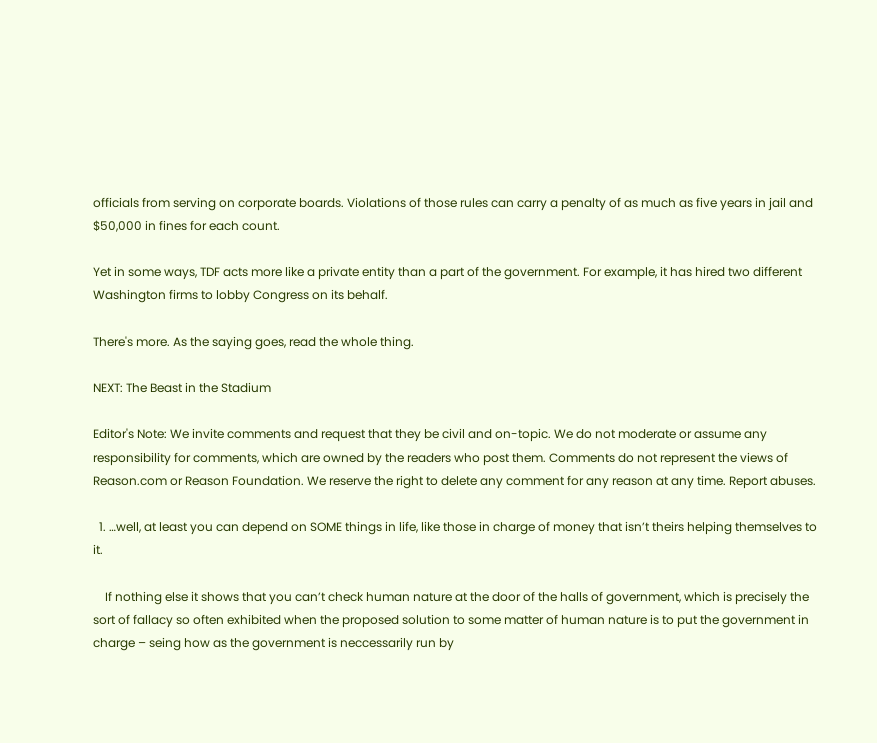officials from serving on corporate boards. Violations of those rules can carry a penalty of as much as five years in jail and $50,000 in fines for each count.

Yet in some ways, TDF acts more like a private entity than a part of the government. For example, it has hired two different Washington firms to lobby Congress on its behalf.

There's more. As the saying goes, read the whole thing.

NEXT: The Beast in the Stadium

Editor's Note: We invite comments and request that they be civil and on-topic. We do not moderate or assume any responsibility for comments, which are owned by the readers who post them. Comments do not represent the views of Reason.com or Reason Foundation. We reserve the right to delete any comment for any reason at any time. Report abuses.

  1. …well, at least you can depend on SOME things in life, like those in charge of money that isn’t theirs helping themselves to it.

    If nothing else it shows that you can’t check human nature at the door of the halls of government, which is precisely the sort of fallacy so often exhibited when the proposed solution to some matter of human nature is to put the government in charge – seing how as the government is neccessarily run by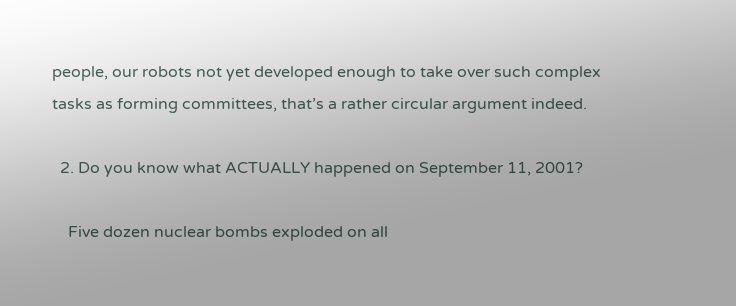people, our robots not yet developed enough to take over such complex tasks as forming committees, that’s a rather circular argument indeed.

  2. Do you know what ACTUALLY happened on September 11, 2001?

    Five dozen nuclear bombs exploded on all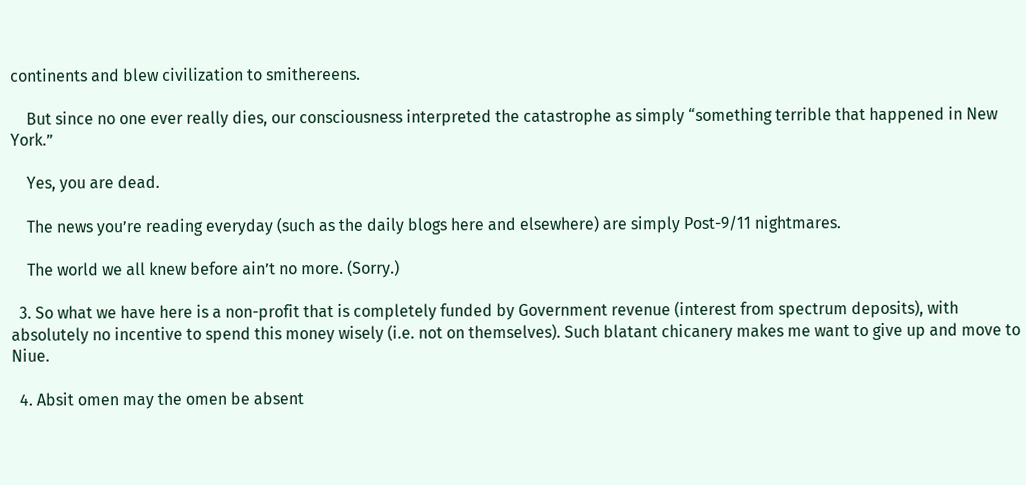continents and blew civilization to smithereens.

    But since no one ever really dies, our consciousness interpreted the catastrophe as simply “something terrible that happened in New York.”

    Yes, you are dead.

    The news you’re reading everyday (such as the daily blogs here and elsewhere) are simply Post-9/11 nightmares.

    The world we all knew before ain’t no more. (Sorry.)

  3. So what we have here is a non-profit that is completely funded by Government revenue (interest from spectrum deposits), with absolutely no incentive to spend this money wisely (i.e. not on themselves). Such blatant chicanery makes me want to give up and move to Niue.

  4. Absit omen may the omen be absent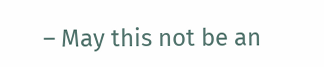– May this not be an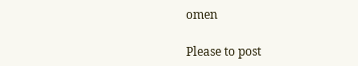omen

Please to post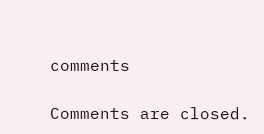comments

Comments are closed.